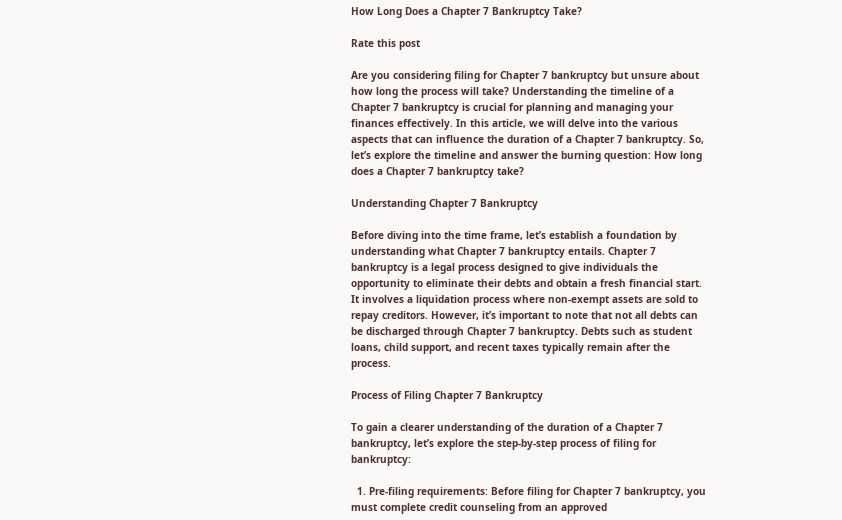How Long Does a Chapter 7 Bankruptcy Take?

Rate this post

Are you considering filing for Chapter 7 bankruptcy but unsure about how long the process will take? Understanding the timeline of a Chapter 7 bankruptcy is crucial for planning and managing your finances effectively. In this article, we will delve into the various aspects that can influence the duration of a Chapter 7 bankruptcy. So, let’s explore the timeline and answer the burning question: How long does a Chapter 7 bankruptcy take?

Understanding Chapter 7 Bankruptcy

Before diving into the time frame, let’s establish a foundation by understanding what Chapter 7 bankruptcy entails. Chapter 7 bankruptcy is a legal process designed to give individuals the opportunity to eliminate their debts and obtain a fresh financial start. It involves a liquidation process where non-exempt assets are sold to repay creditors. However, it’s important to note that not all debts can be discharged through Chapter 7 bankruptcy. Debts such as student loans, child support, and recent taxes typically remain after the process.

Process of Filing Chapter 7 Bankruptcy

To gain a clearer understanding of the duration of a Chapter 7 bankruptcy, let’s explore the step-by-step process of filing for bankruptcy:

  1. Pre-filing requirements: Before filing for Chapter 7 bankruptcy, you must complete credit counseling from an approved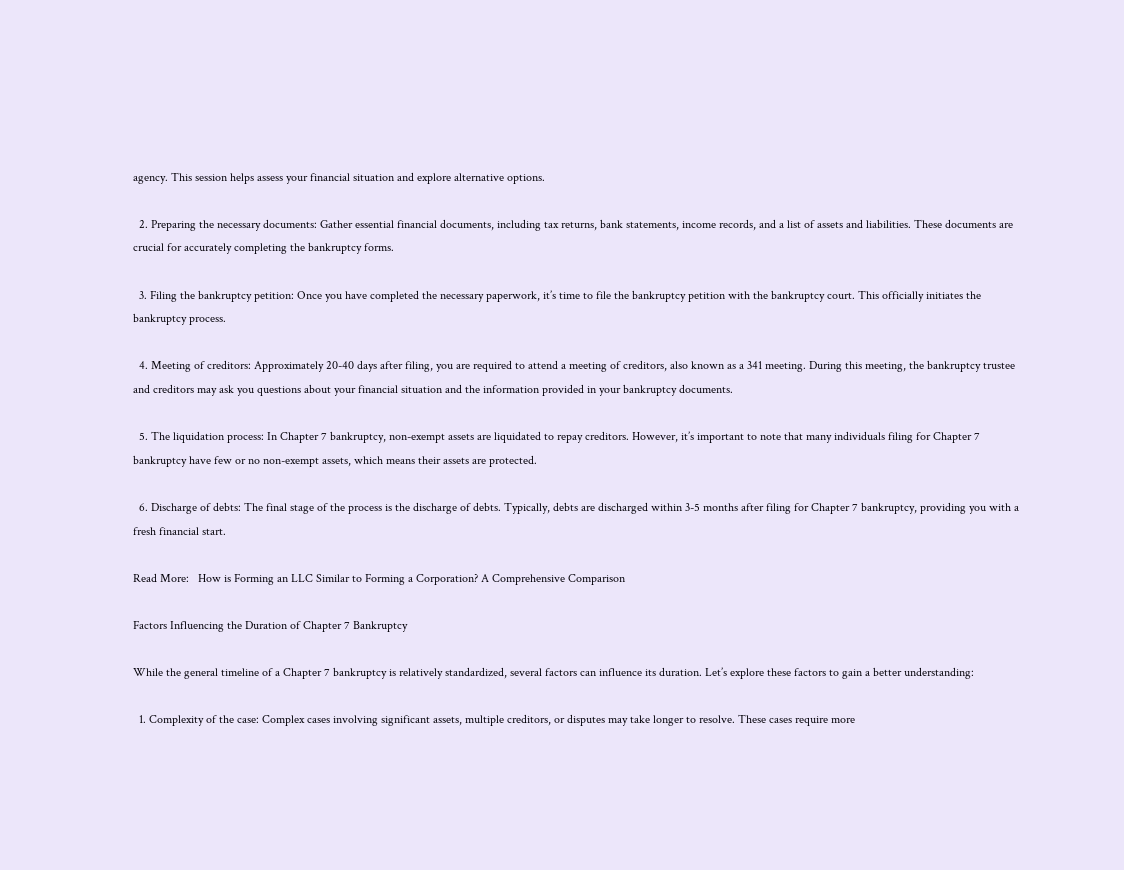agency. This session helps assess your financial situation and explore alternative options.

  2. Preparing the necessary documents: Gather essential financial documents, including tax returns, bank statements, income records, and a list of assets and liabilities. These documents are crucial for accurately completing the bankruptcy forms.

  3. Filing the bankruptcy petition: Once you have completed the necessary paperwork, it’s time to file the bankruptcy petition with the bankruptcy court. This officially initiates the bankruptcy process.

  4. Meeting of creditors: Approximately 20-40 days after filing, you are required to attend a meeting of creditors, also known as a 341 meeting. During this meeting, the bankruptcy trustee and creditors may ask you questions about your financial situation and the information provided in your bankruptcy documents.

  5. The liquidation process: In Chapter 7 bankruptcy, non-exempt assets are liquidated to repay creditors. However, it’s important to note that many individuals filing for Chapter 7 bankruptcy have few or no non-exempt assets, which means their assets are protected.

  6. Discharge of debts: The final stage of the process is the discharge of debts. Typically, debts are discharged within 3-5 months after filing for Chapter 7 bankruptcy, providing you with a fresh financial start.

Read More:   How is Forming an LLC Similar to Forming a Corporation? A Comprehensive Comparison

Factors Influencing the Duration of Chapter 7 Bankruptcy

While the general timeline of a Chapter 7 bankruptcy is relatively standardized, several factors can influence its duration. Let’s explore these factors to gain a better understanding:

  1. Complexity of the case: Complex cases involving significant assets, multiple creditors, or disputes may take longer to resolve. These cases require more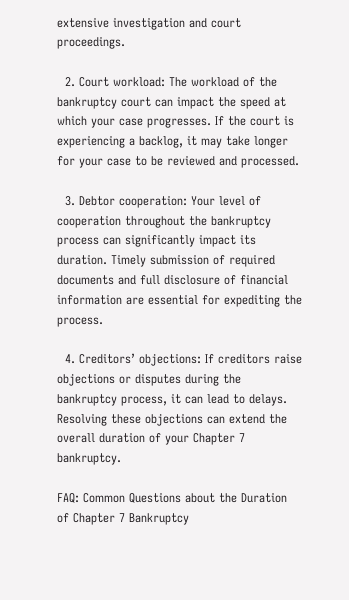extensive investigation and court proceedings.

  2. Court workload: The workload of the bankruptcy court can impact the speed at which your case progresses. If the court is experiencing a backlog, it may take longer for your case to be reviewed and processed.

  3. Debtor cooperation: Your level of cooperation throughout the bankruptcy process can significantly impact its duration. Timely submission of required documents and full disclosure of financial information are essential for expediting the process.

  4. Creditors’ objections: If creditors raise objections or disputes during the bankruptcy process, it can lead to delays. Resolving these objections can extend the overall duration of your Chapter 7 bankruptcy.

FAQ: Common Questions about the Duration of Chapter 7 Bankruptcy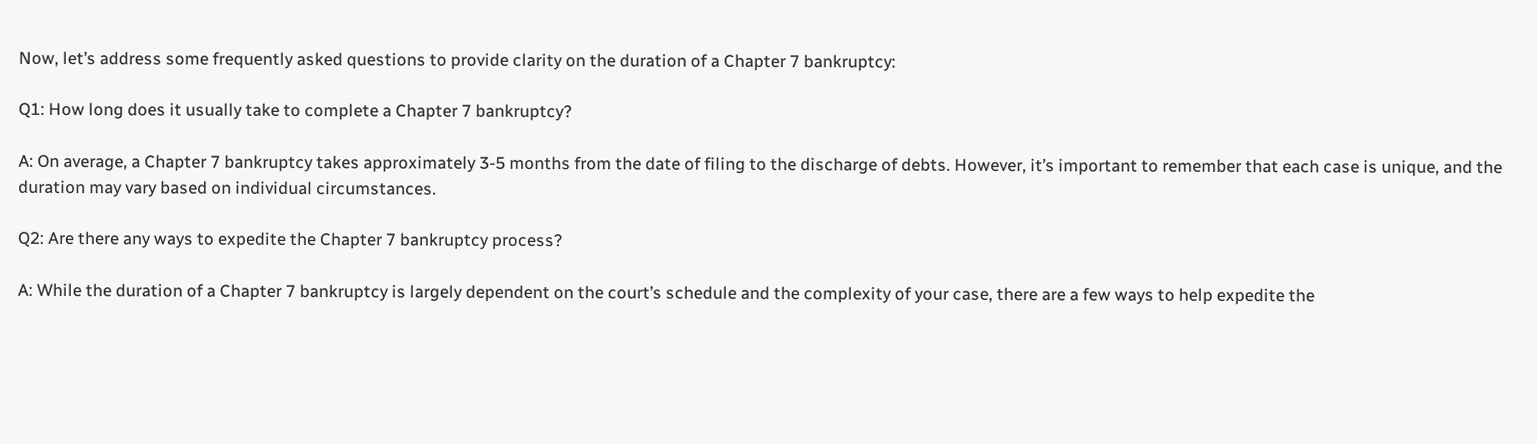Now, let’s address some frequently asked questions to provide clarity on the duration of a Chapter 7 bankruptcy:

Q1: How long does it usually take to complete a Chapter 7 bankruptcy?

A: On average, a Chapter 7 bankruptcy takes approximately 3-5 months from the date of filing to the discharge of debts. However, it’s important to remember that each case is unique, and the duration may vary based on individual circumstances.

Q2: Are there any ways to expedite the Chapter 7 bankruptcy process?

A: While the duration of a Chapter 7 bankruptcy is largely dependent on the court’s schedule and the complexity of your case, there are a few ways to help expedite the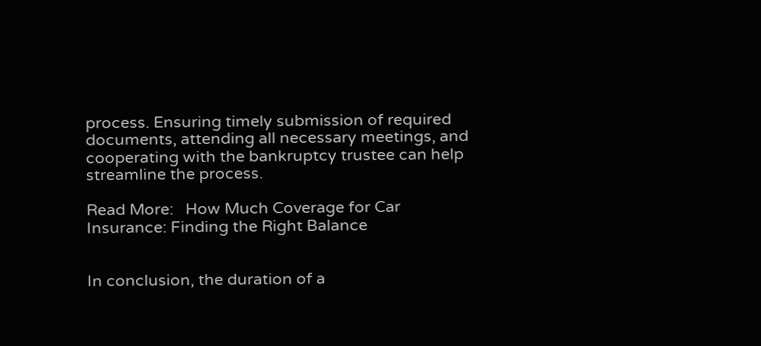process. Ensuring timely submission of required documents, attending all necessary meetings, and cooperating with the bankruptcy trustee can help streamline the process.

Read More:   How Much Coverage for Car Insurance: Finding the Right Balance


In conclusion, the duration of a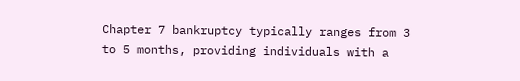Chapter 7 bankruptcy typically ranges from 3 to 5 months, providing individuals with a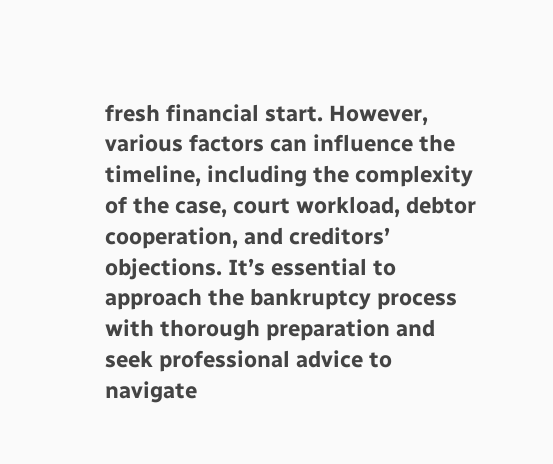fresh financial start. However, various factors can influence the timeline, including the complexity of the case, court workload, debtor cooperation, and creditors’ objections. It’s essential to approach the bankruptcy process with thorough preparation and seek professional advice to navigate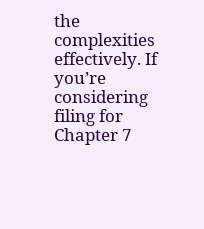the complexities effectively. If you’re considering filing for Chapter 7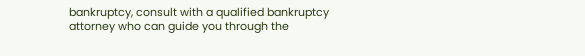bankruptcy, consult with a qualified bankruptcy attorney who can guide you through the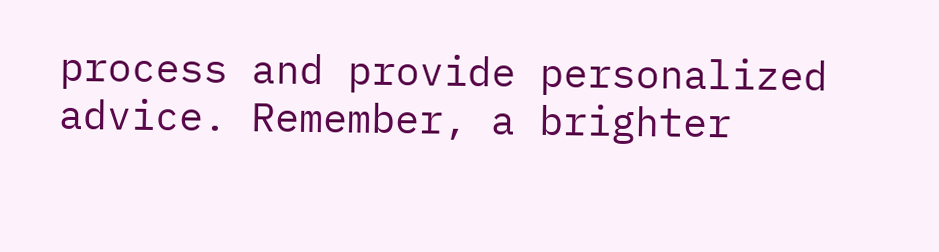process and provide personalized advice. Remember, a brighter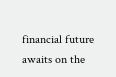financial future awaits on the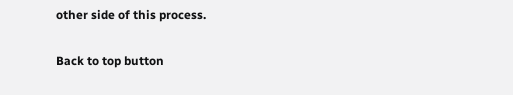other side of this process.

Back to top button